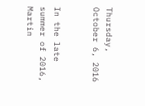Thursday, October 6, 2016


In the late summer of 2016, Martin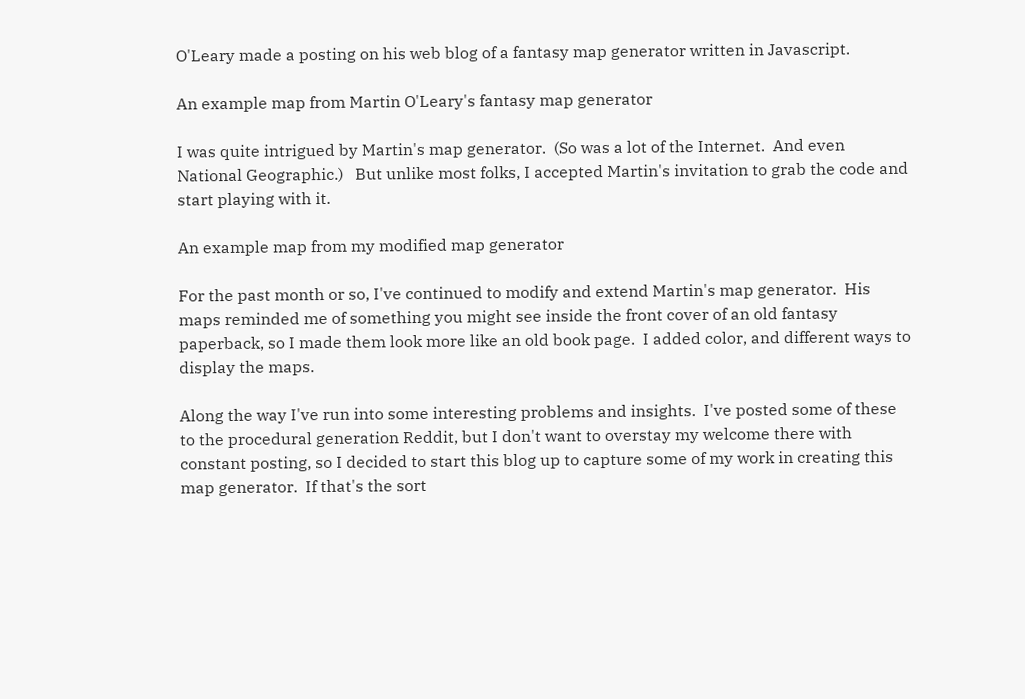O'Leary made a posting on his web blog of a fantasy map generator written in Javascript.

An example map from Martin O'Leary's fantasy map generator

I was quite intrigued by Martin's map generator.  (So was a lot of the Internet.  And even National Geographic.)   But unlike most folks, I accepted Martin's invitation to grab the code and start playing with it.

An example map from my modified map generator

For the past month or so, I've continued to modify and extend Martin's map generator.  His maps reminded me of something you might see inside the front cover of an old fantasy paperback, so I made them look more like an old book page.  I added color, and different ways to display the maps.

Along the way I've run into some interesting problems and insights.  I've posted some of these to the procedural generation Reddit, but I don't want to overstay my welcome there with constant posting, so I decided to start this blog up to capture some of my work in creating this map generator.  If that's the sort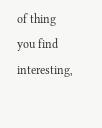of thing you find interesting,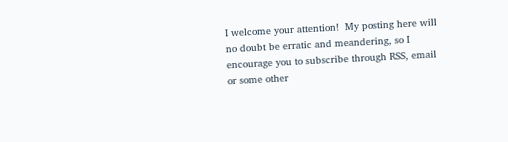I welcome your attention!  My posting here will no doubt be erratic and meandering, so I encourage you to subscribe through RSS, email or some other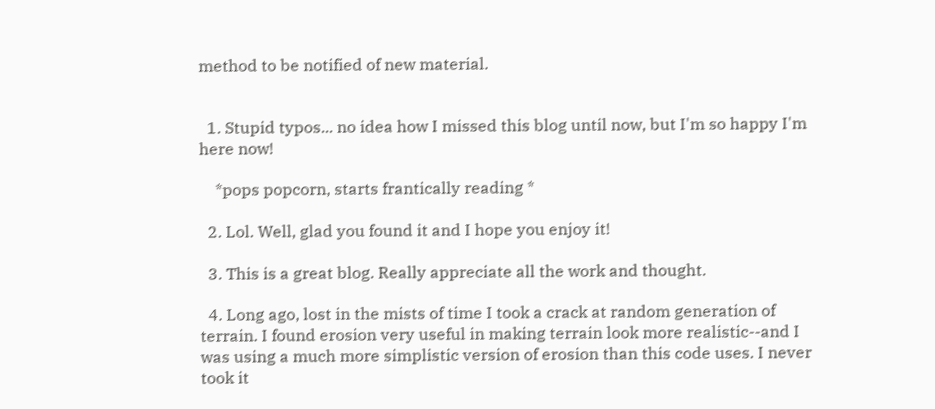method to be notified of new material.


  1. Stupid typos... no idea how I missed this blog until now, but I'm so happy I'm here now!

    *pops popcorn, starts frantically reading *

  2. Lol. Well, glad you found it and I hope you enjoy it!

  3. This is a great blog. Really appreciate all the work and thought.

  4. Long ago, lost in the mists of time I took a crack at random generation of terrain. I found erosion very useful in making terrain look more realistic--and I was using a much more simplistic version of erosion than this code uses. I never took it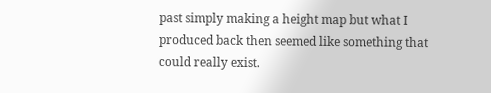past simply making a height map but what I produced back then seemed like something that could really exist.